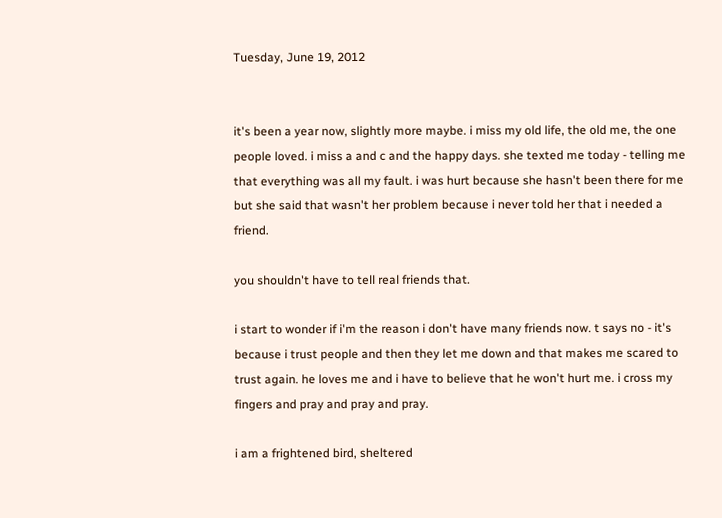Tuesday, June 19, 2012


it's been a year now, slightly more maybe. i miss my old life, the old me, the one people loved. i miss a and c and the happy days. she texted me today - telling me that everything was all my fault. i was hurt because she hasn't been there for me but she said that wasn't her problem because i never told her that i needed a friend.

you shouldn't have to tell real friends that.

i start to wonder if i'm the reason i don't have many friends now. t says no - it's because i trust people and then they let me down and that makes me scared to trust again. he loves me and i have to believe that he won't hurt me. i cross my fingers and pray and pray and pray.

i am a frightened bird, sheltered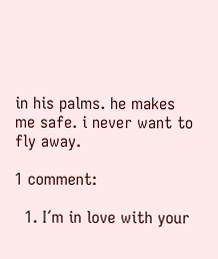in his palms. he makes me safe. i never want to fly away.

1 comment:

  1. I´m in love with your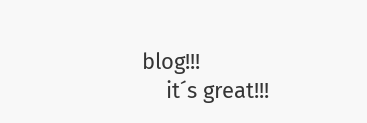blog!!!
    it´s great!!!